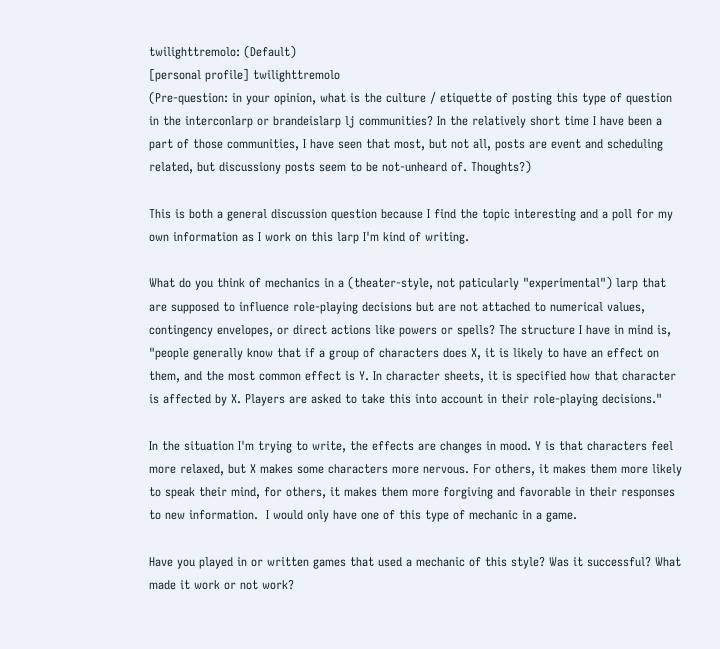twilighttremolo: (Default)
[personal profile] twilighttremolo
(Pre-question: in your opinion, what is the culture / etiquette of posting this type of question in the interconlarp or brandeislarp lj communities? In the relatively short time I have been a part of those communities, I have seen that most, but not all, posts are event and scheduling related, but discussiony posts seem to be not-unheard of. Thoughts?)

This is both a general discussion question because I find the topic interesting and a poll for my own information as I work on this larp I'm kind of writing.

What do you think of mechanics in a (theater-style, not paticularly "experimental") larp that are supposed to influence role-playing decisions but are not attached to numerical values, contingency envelopes, or direct actions like powers or spells? The structure I have in mind is, "people generally know that if a group of characters does X, it is likely to have an effect on them, and the most common effect is Y. In character sheets, it is specified how that character is affected by X. Players are asked to take this into account in their role-playing decisions."

In the situation I'm trying to write, the effects are changes in mood. Y is that characters feel more relaxed, but X makes some characters more nervous. For others, it makes them more likely to speak their mind, for others, it makes them more forgiving and favorable in their responses to new information.  I would only have one of this type of mechanic in a game.

Have you played in or written games that used a mechanic of this style? Was it successful? What made it work or not work?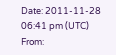Date: 2011-11-28 06:41 pm (UTC)
From: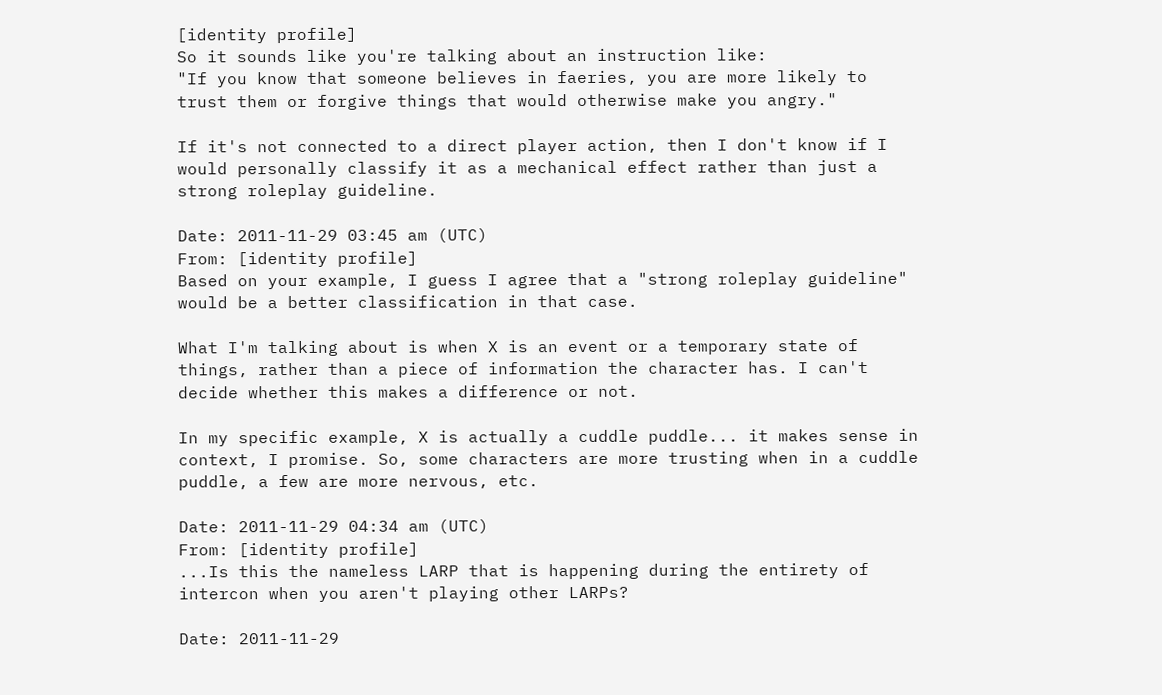[identity profile]
So it sounds like you're talking about an instruction like:
"If you know that someone believes in faeries, you are more likely to trust them or forgive things that would otherwise make you angry."

If it's not connected to a direct player action, then I don't know if I would personally classify it as a mechanical effect rather than just a strong roleplay guideline.

Date: 2011-11-29 03:45 am (UTC)
From: [identity profile]
Based on your example, I guess I agree that a "strong roleplay guideline" would be a better classification in that case.

What I'm talking about is when X is an event or a temporary state of things, rather than a piece of information the character has. I can't decide whether this makes a difference or not.

In my specific example, X is actually a cuddle puddle... it makes sense in context, I promise. So, some characters are more trusting when in a cuddle puddle, a few are more nervous, etc.

Date: 2011-11-29 04:34 am (UTC)
From: [identity profile]
...Is this the nameless LARP that is happening during the entirety of intercon when you aren't playing other LARPs?

Date: 2011-11-29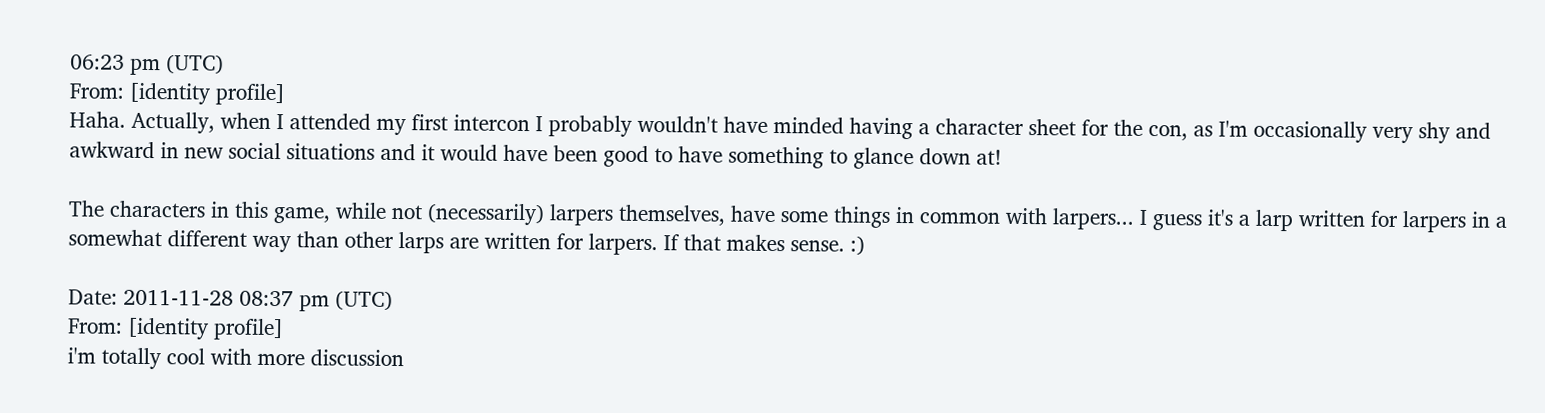06:23 pm (UTC)
From: [identity profile]
Haha. Actually, when I attended my first intercon I probably wouldn't have minded having a character sheet for the con, as I'm occasionally very shy and awkward in new social situations and it would have been good to have something to glance down at!

The characters in this game, while not (necessarily) larpers themselves, have some things in common with larpers... I guess it's a larp written for larpers in a somewhat different way than other larps are written for larpers. If that makes sense. :)

Date: 2011-11-28 08:37 pm (UTC)
From: [identity profile]
i'm totally cool with more discussion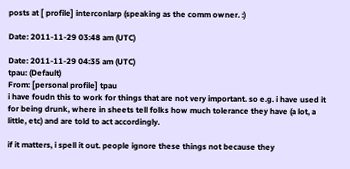posts at [ profile] interconlarp (speaking as the comm owner. :)

Date: 2011-11-29 03:48 am (UTC)

Date: 2011-11-29 04:35 am (UTC)
tpau: (Default)
From: [personal profile] tpau
i have foudn this to work for things that are not very important. so e.g. i have used it for being drunk, where in sheets tell folks how much tolerance they have (a lot, a little, etc) and are told to act accordingly.

if it matters, i spell it out. people ignore these things not because they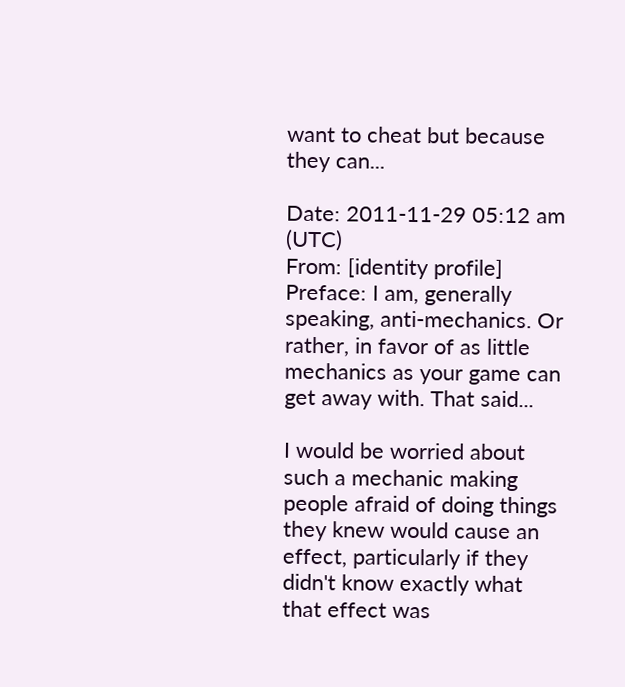want to cheat but because they can...

Date: 2011-11-29 05:12 am (UTC)
From: [identity profile]
Preface: I am, generally speaking, anti-mechanics. Or rather, in favor of as little mechanics as your game can get away with. That said...

I would be worried about such a mechanic making people afraid of doing things they knew would cause an effect, particularly if they didn't know exactly what that effect was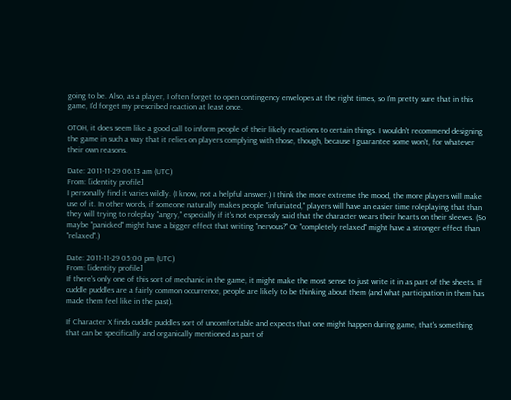going to be. Also, as a player, I often forget to open contingency envelopes at the right times, so I'm pretty sure that in this game, I'd forget my prescribed reaction at least once.

OTOH, it does seem like a good call to inform people of their likely reactions to certain things. I wouldn't recommend designing the game in such a way that it relies on players complying with those, though, because I guarantee some won't, for whatever their own reasons.

Date: 2011-11-29 06:13 am (UTC)
From: [identity profile]
I personally find it varies wildly. (I know, not a helpful answer.) I think the more extreme the mood, the more players will make use of it. In other words, if someone naturally makes people "infuriated," players will have an easier time roleplaying that than they will trying to roleplay "angry," especially if it's not expressly said that the character wears their hearts on their sleeves. (So maybe "panicked" might have a bigger effect that writing "nervous?" Or "completely relaxed" might have a stronger effect than "relaxed".)

Date: 2011-11-29 05:00 pm (UTC)
From: [identity profile]
If there's only one of this sort of mechanic in the game, it might make the most sense to just write it in as part of the sheets. If cuddle puddles are a fairly common occurrence, people are likely to be thinking about them (and what participation in them has made them feel like in the past).

If Character X finds cuddle puddles sort of uncomfortable and expects that one might happen during game, that's something that can be specifically and organically mentioned as part of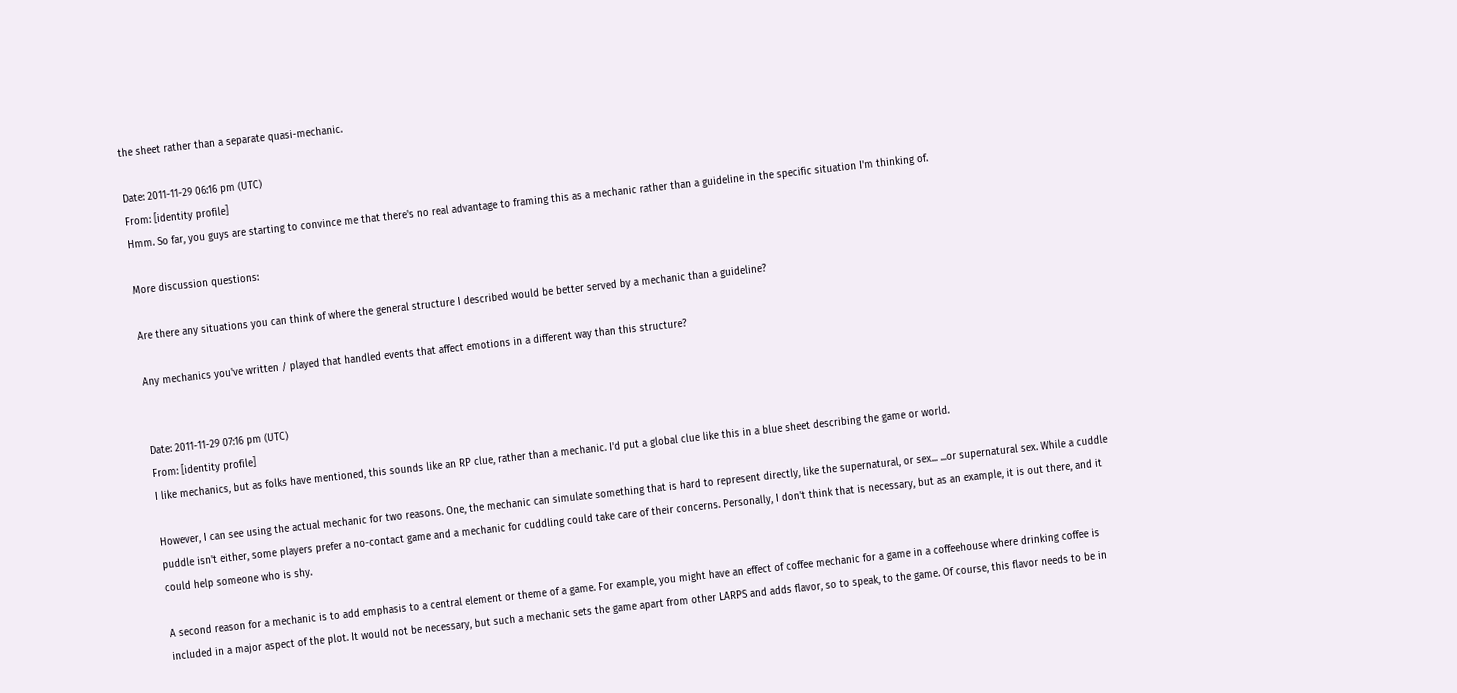the sheet rather than a separate quasi-mechanic.

Date: 2011-11-29 06:16 pm (UTC)
From: [identity profile]
Hmm. So far, you guys are starting to convince me that there's no real advantage to framing this as a mechanic rather than a guideline in the specific situation I'm thinking of.

More discussion questions:

Are there any situations you can think of where the general structure I described would be better served by a mechanic than a guideline?

Any mechanics you've written / played that handled events that affect emotions in a different way than this structure?


Date: 2011-11-29 07:16 pm (UTC)
From: [identity profile]
I like mechanics, but as folks have mentioned, this sounds like an RP clue, rather than a mechanic. I'd put a global clue like this in a blue sheet describing the game or world.

However, I can see using the actual mechanic for two reasons. One, the mechanic can simulate something that is hard to represent directly, like the supernatural, or sex... ...or supernatural sex. While a cuddle puddle isn't either, some players prefer a no-contact game and a mechanic for cuddling could take care of their concerns. Personally, I don't think that is necessary, but as an example, it is out there, and it could help someone who is shy.

A second reason for a mechanic is to add emphasis to a central element or theme of a game. For example, you might have an effect of coffee mechanic for a game in a coffeehouse where drinking coffee is included in a major aspect of the plot. It would not be necessary, but such a mechanic sets the game apart from other LARPS and adds flavor, so to speak, to the game. Of course, this flavor needs to be in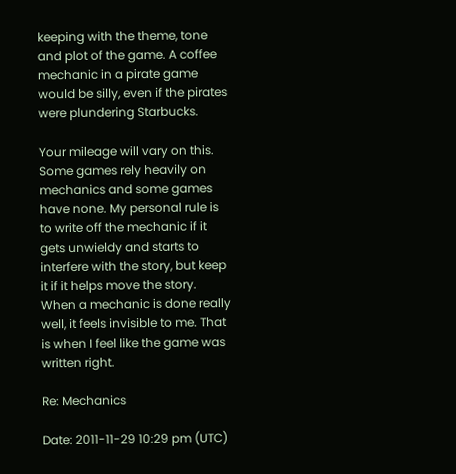keeping with the theme, tone and plot of the game. A coffee mechanic in a pirate game would be silly, even if the pirates were plundering Starbucks.

Your mileage will vary on this. Some games rely heavily on mechanics and some games have none. My personal rule is to write off the mechanic if it gets unwieldy and starts to interfere with the story, but keep it if it helps move the story. When a mechanic is done really well, it feels invisible to me. That is when I feel like the game was written right.

Re: Mechanics

Date: 2011-11-29 10:29 pm (UTC)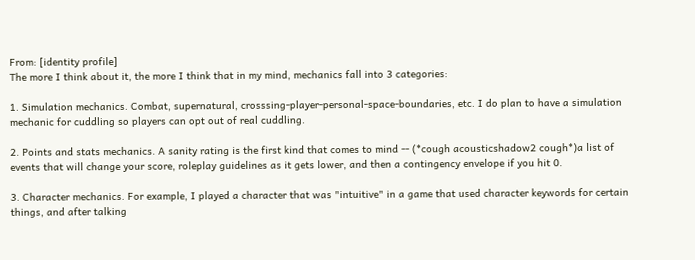From: [identity profile]
The more I think about it, the more I think that in my mind, mechanics fall into 3 categories:

1. Simulation mechanics. Combat, supernatural, crosssing-player-personal-space-boundaries, etc. I do plan to have a simulation mechanic for cuddling so players can opt out of real cuddling.

2. Points and stats mechanics. A sanity rating is the first kind that comes to mind -- (*cough acousticshadow2 cough*)a list of events that will change your score, roleplay guidelines as it gets lower, and then a contingency envelope if you hit 0.

3. Character mechanics. For example, I played a character that was "intuitive" in a game that used character keywords for certain things, and after talking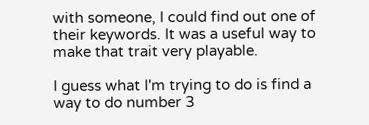with someone, I could find out one of their keywords. It was a useful way to make that trait very playable.

I guess what I'm trying to do is find a way to do number 3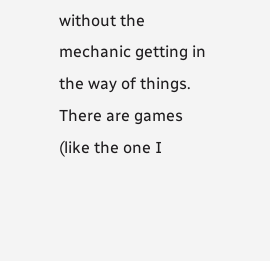without the mechanic getting in the way of things. There are games (like the one I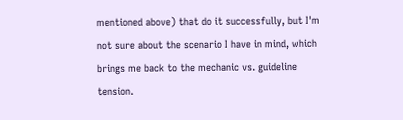mentioned above) that do it successfully, but I'm not sure about the scenario I have in mind, which brings me back to the mechanic vs. guideline tension.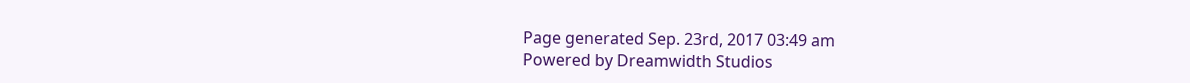Page generated Sep. 23rd, 2017 03:49 am
Powered by Dreamwidth Studios